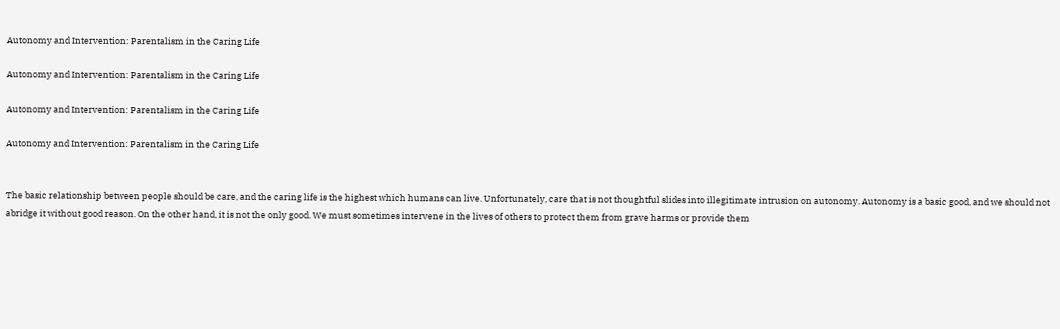Autonomy and Intervention: Parentalism in the Caring Life

Autonomy and Intervention: Parentalism in the Caring Life

Autonomy and Intervention: Parentalism in the Caring Life

Autonomy and Intervention: Parentalism in the Caring Life


The basic relationship between people should be care, and the caring life is the highest which humans can live. Unfortunately, care that is not thoughtful slides into illegitimate intrusion on autonomy. Autonomy is a basic good, and we should not abridge it without good reason. On the other hand, it is not the only good. We must sometimes intervene in the lives of others to protect them from grave harms or provide them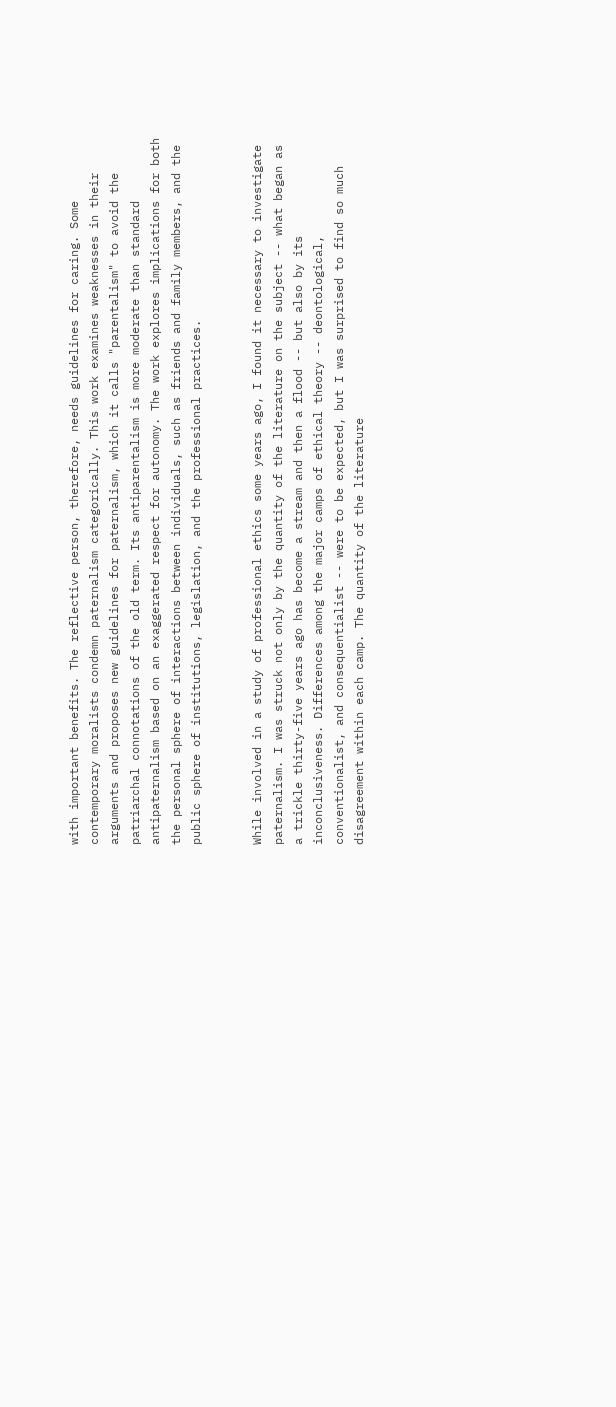with important benefits. The reflective person, therefore, needs guidelines for caring. Some contemporary moralists condemn paternalism categorically. This work examines weaknesses in their arguments and proposes new guidelines for paternalism, which it calls "parentalism" to avoid the patriarchal connotations of the old term. Its antiparentalism is more moderate than standard antipaternalism based on an exaggerated respect for autonomy. The work explores implications for both the personal sphere of interactions between individuals, such as friends and family members, and the public sphere of institutions, legislation, and the professional practices.


While involved in a study of professional ethics some years ago, I found it necessary to investigate paternalism. I was struck not only by the quantity of the literature on the subject -- what began as a trickle thirty-five years ago has become a stream and then a flood -- but also by its inconclusiveness. Differences among the major camps of ethical theory -- deontological, conventionalist, and consequentialist -- were to be expected, but I was surprised to find so much disagreement within each camp. The quantity of the literature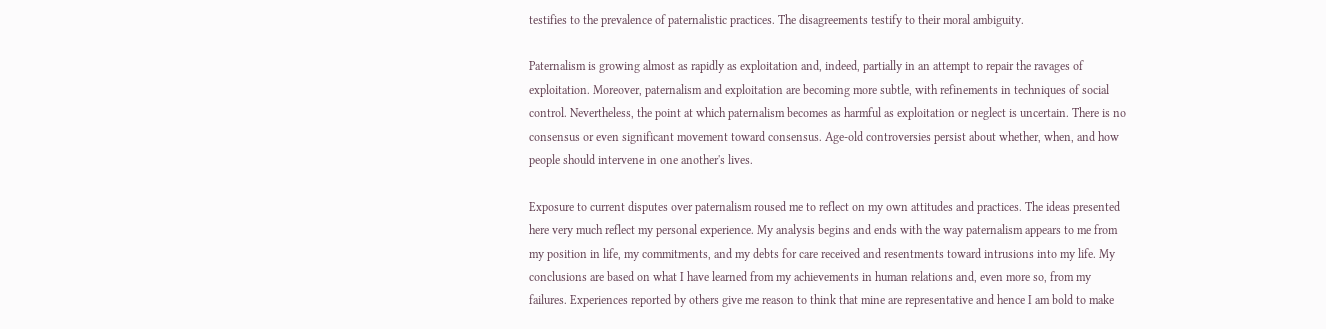testifies to the prevalence of paternalistic practices. The disagreements testify to their moral ambiguity.

Paternalism is growing almost as rapidly as exploitation and, indeed, partially in an attempt to repair the ravages of exploitation. Moreover, paternalism and exploitation are becoming more subtle, with refinements in techniques of social control. Nevertheless, the point at which paternalism becomes as harmful as exploitation or neglect is uncertain. There is no consensus or even significant movement toward consensus. Age-old controversies persist about whether, when, and how people should intervene in one another's lives.

Exposure to current disputes over paternalism roused me to reflect on my own attitudes and practices. The ideas presented here very much reflect my personal experience. My analysis begins and ends with the way paternalism appears to me from my position in life, my commitments, and my debts for care received and resentments toward intrusions into my life. My conclusions are based on what I have learned from my achievements in human relations and, even more so, from my failures. Experiences reported by others give me reason to think that mine are representative and hence I am bold to make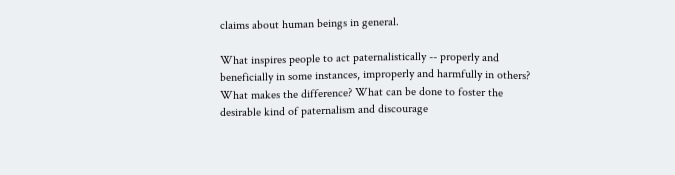claims about human beings in general.

What inspires people to act paternalistically -- properly and beneficially in some instances, improperly and harmfully in others? What makes the difference? What can be done to foster the desirable kind of paternalism and discourage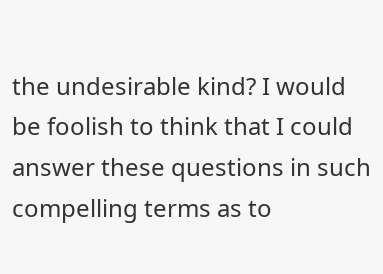the undesirable kind? I would be foolish to think that I could answer these questions in such compelling terms as to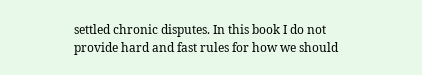settled chronic disputes. In this book I do not provide hard and fast rules for how we should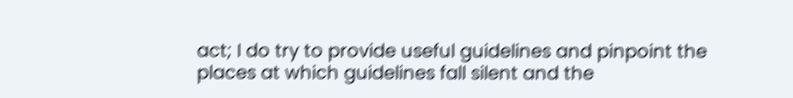act; I do try to provide useful guidelines and pinpoint the places at which guidelines fall silent and the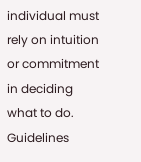individual must rely on intuition or commitment in deciding what to do. Guidelines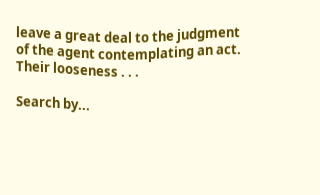leave a great deal to the judgment of the agent contemplating an act. Their looseness . . .

Search by...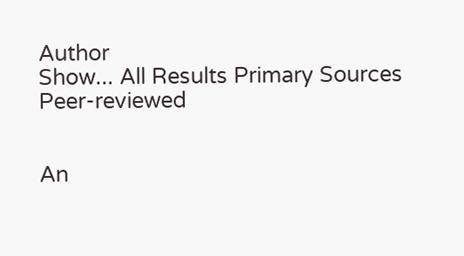Author
Show... All Results Primary Sources Peer-reviewed


An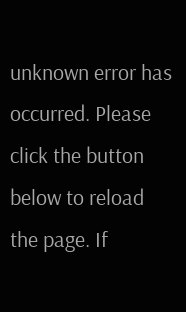unknown error has occurred. Please click the button below to reload the page. If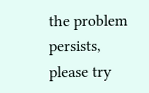the problem persists, please try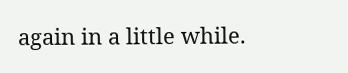again in a little while.